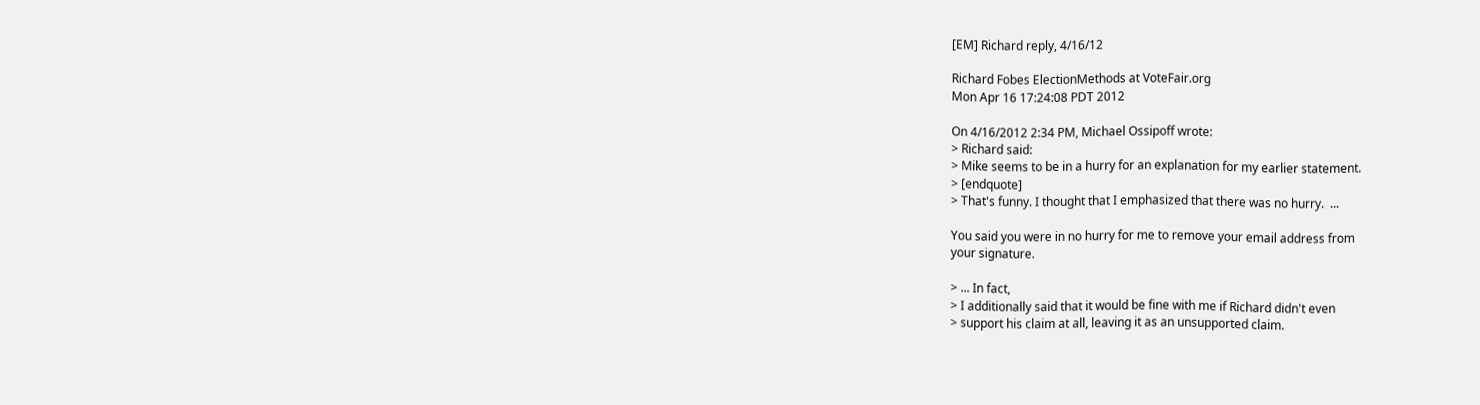[EM] Richard reply, 4/16/12

Richard Fobes ElectionMethods at VoteFair.org
Mon Apr 16 17:24:08 PDT 2012

On 4/16/2012 2:34 PM, Michael Ossipoff wrote:
> Richard said:
> Mike seems to be in a hurry for an explanation for my earlier statement.
> [endquote]
> That's funny. I thought that I emphasized that there was no hurry.  ...

You said you were in no hurry for me to remove your email address from
your signature.

> ... In fact,
> I additionally said that it would be fine with me if Richard didn't even
> support his claim at all, leaving it as an unsupported claim.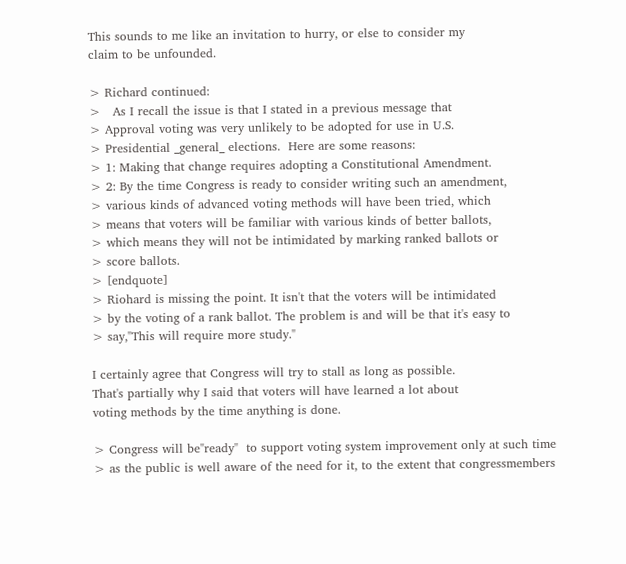This sounds to me like an invitation to hurry, or else to consider my
claim to be unfounded.

> Richard continued:
>   As I recall the issue is that I stated in a previous message that
> Approval voting was very unlikely to be adopted for use in U.S.
> Presidential _general_ elections.  Here are some reasons:
> 1: Making that change requires adopting a Constitutional Amendment.
> 2: By the time Congress is ready to consider writing such an amendment,
> various kinds of advanced voting methods will have been tried, which
> means that voters will be familiar with various kinds of better ballots,
> which means they will not be intimidated by marking ranked ballots or
> score ballots.
> [endquote]
> Riohard is missing the point. It isn't that the voters will be intimidated
> by the voting of a rank ballot. The problem is and will be that it's easy to
> say,"This will require more study."

I certainly agree that Congress will try to stall as long as possible.
That's partially why I said that voters will have learned a lot about
voting methods by the time anything is done.

> Congress will be"ready"  to support voting system improvement only at such time
> as the public is well aware of the need for it, to the extent that congressmembers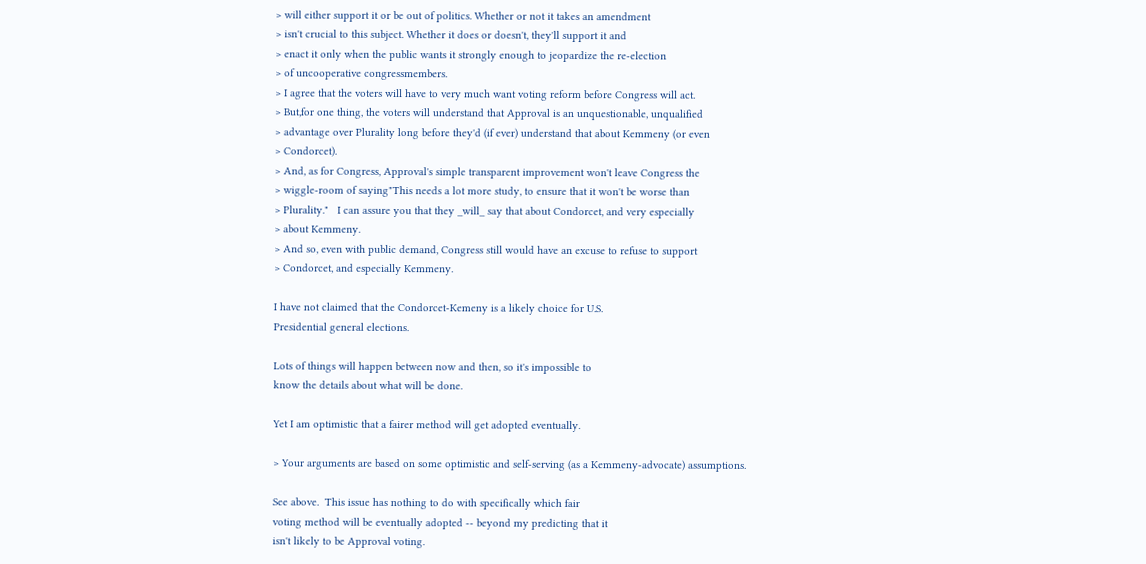> will either support it or be out of politics. Whether or not it takes an amendment
> isn't crucial to this subject. Whether it does or doesn't, they'll support it and
> enact it only when the public wants it strongly enough to jeopardize the re-election
> of uncooperative congressmembers.
> I agree that the voters will have to very much want voting reform before Congress will act.
> But,for one thing, the voters will understand that Approval is an unquestionable, unqualified
> advantage over Plurality long before they'd (if ever) understand that about Kemmeny (or even
> Condorcet).
> And, as for Congress, Approval's simple transparent improvement won't leave Congress the
> wiggle-room of saying"This needs a lot more study, to ensure that it won't be worse than
> Plurality."   I can assure you that they _will_ say that about Condorcet, and very especially
> about Kemmeny.
> And so, even with public demand, Congress still would have an excuse to refuse to support
> Condorcet, and especially Kemmeny.

I have not claimed that the Condorcet-Kemeny is a likely choice for U.S.
Presidential general elections.

Lots of things will happen between now and then, so it's impossible to
know the details about what will be done.

Yet I am optimistic that a fairer method will get adopted eventually.

> Your arguments are based on some optimistic and self-serving (as a Kemmeny-advocate) assumptions.

See above.  This issue has nothing to do with specifically which fair
voting method will be eventually adopted -- beyond my predicting that it
isn't likely to be Approval voting.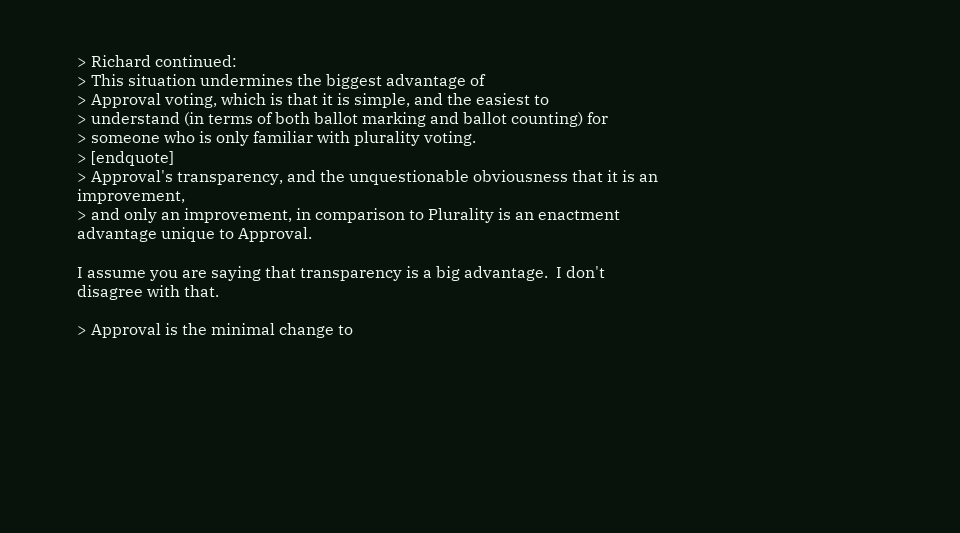> Richard continued:
> This situation undermines the biggest advantage of
> Approval voting, which is that it is simple, and the easiest to
> understand (in terms of both ballot marking and ballot counting) for
> someone who is only familiar with plurality voting.
> [endquote]
> Approval's transparency, and the unquestionable obviousness that it is an improvement,
> and only an improvement, in comparison to Plurality is an enactment advantage unique to Approval.

I assume you are saying that transparency is a big advantage.  I don't
disagree with that.

> Approval is the minimal change to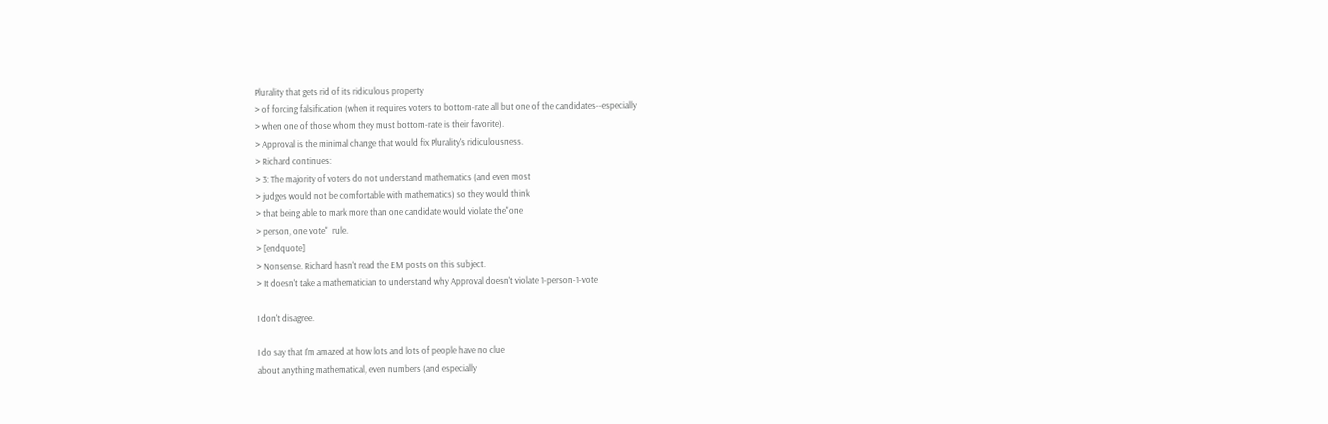Plurality that gets rid of its ridiculous property
> of forcing falsification (when it requires voters to bottom-rate all but one of the candidates--especially
> when one of those whom they must bottom-rate is their favorite).
> Approval is the minimal change that would fix Plurality's ridiculousness.
> Richard continues:
> 3: The majority of voters do not understand mathematics (and even most
> judges would not be comfortable with mathematics) so they would think
> that being able to mark more than one candidate would violate the"one
> person, one vote"  rule.
> [endquote]
> Nonsense. Richard hasn't read the EM posts on this subject.
> It doesn't take a mathematician to understand why Approval doesn't violate 1-person-1-vote

I don't disagree.

I do say that I'm amazed at how lots and lots of people have no clue
about anything mathematical, even numbers (and especially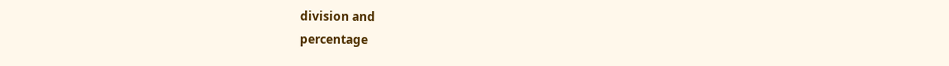division and
percentage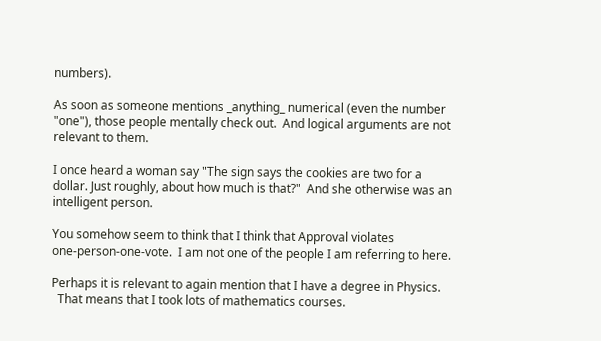numbers).

As soon as someone mentions _anything_ numerical (even the number
"one"), those people mentally check out.  And logical arguments are not
relevant to them.

I once heard a woman say "The sign says the cookies are two for a
dollar. Just roughly, about how much is that?"  And she otherwise was an
intelligent person.

You somehow seem to think that I think that Approval violates
one-person-one-vote.  I am not one of the people I am referring to here.

Perhaps it is relevant to again mention that I have a degree in Physics.
  That means that I took lots of mathematics courses.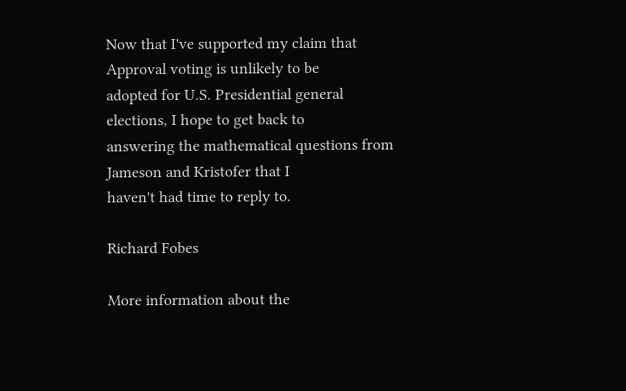Now that I've supported my claim that Approval voting is unlikely to be
adopted for U.S. Presidential general elections, I hope to get back to
answering the mathematical questions from Jameson and Kristofer that I
haven't had time to reply to.

Richard Fobes

More information about the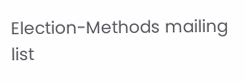Election-Methods mailing list